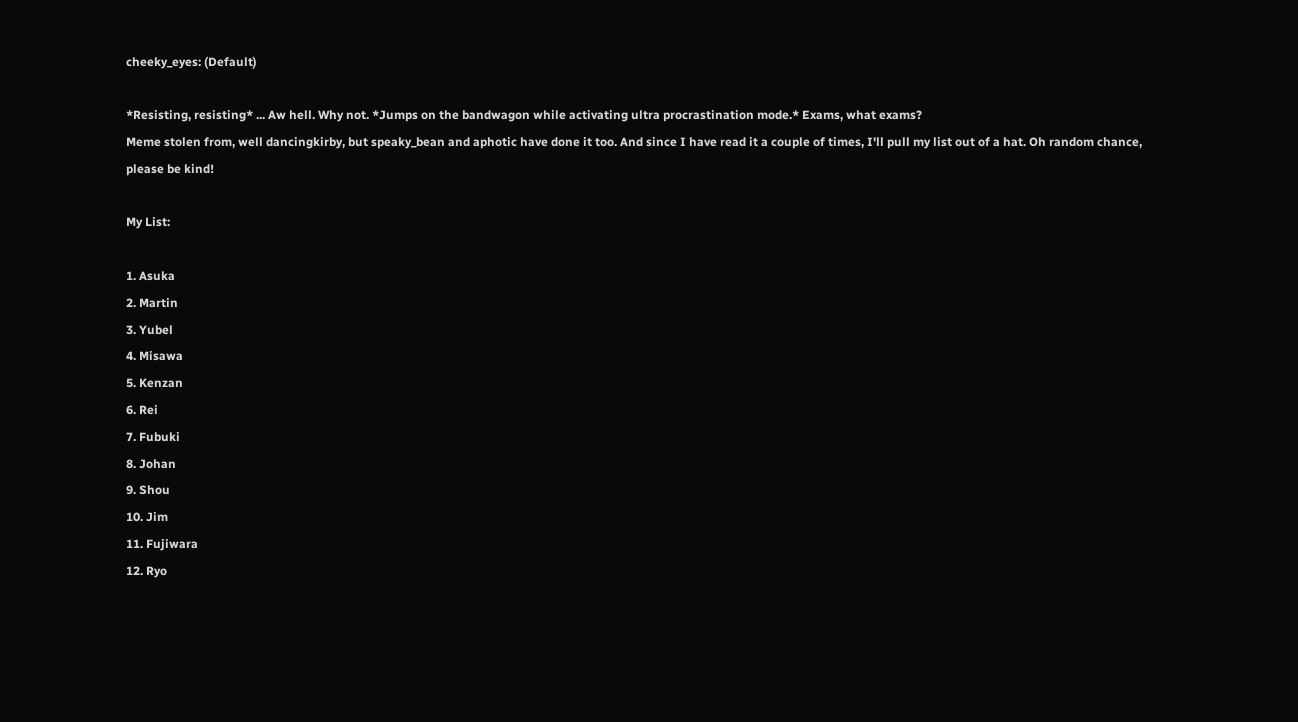cheeky_eyes: (Default)

*Resisting, resisting* ... Aw hell. Why not. *Jumps on the bandwagon while activating ultra procrastination mode.* Exams, what exams?
Meme stolen from, well dancingkirby, but speaky_bean and aphotic have done it too. And since I have read it a couple of times, I'll pull my list out of a hat. Oh random chance, please be kind!

My List:

1. Asuka
2. Martin
3. Yubel
4. Misawa
5. Kenzan
6. Rei
7. Fubuki
8. Johan
9. Shou
10. Jim
11. Fujiwara
12. Ryo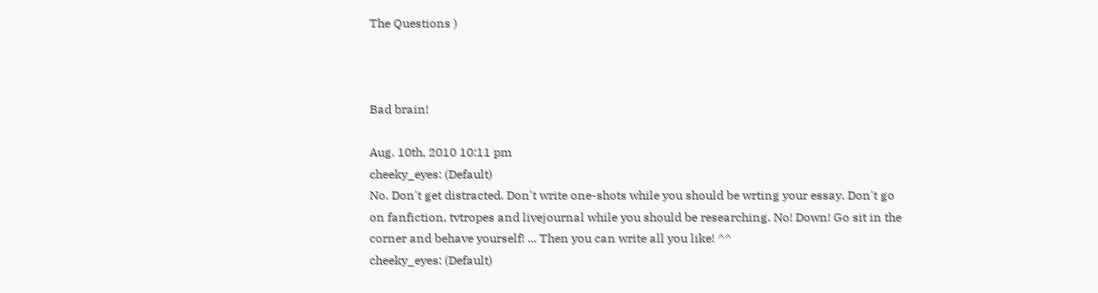The Questions )



Bad brain!

Aug. 10th, 2010 10:11 pm
cheeky_eyes: (Default)
No. Don't get distracted. Don't write one-shots while you should be wrting your essay. Don't go on fanfiction, tvtropes and livejournal while you should be researching. No! Down! Go sit in the corner and behave yourself! ... Then you can write all you like! ^^
cheeky_eyes: (Default)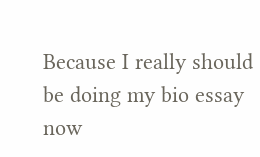Because I really should be doing my bio essay now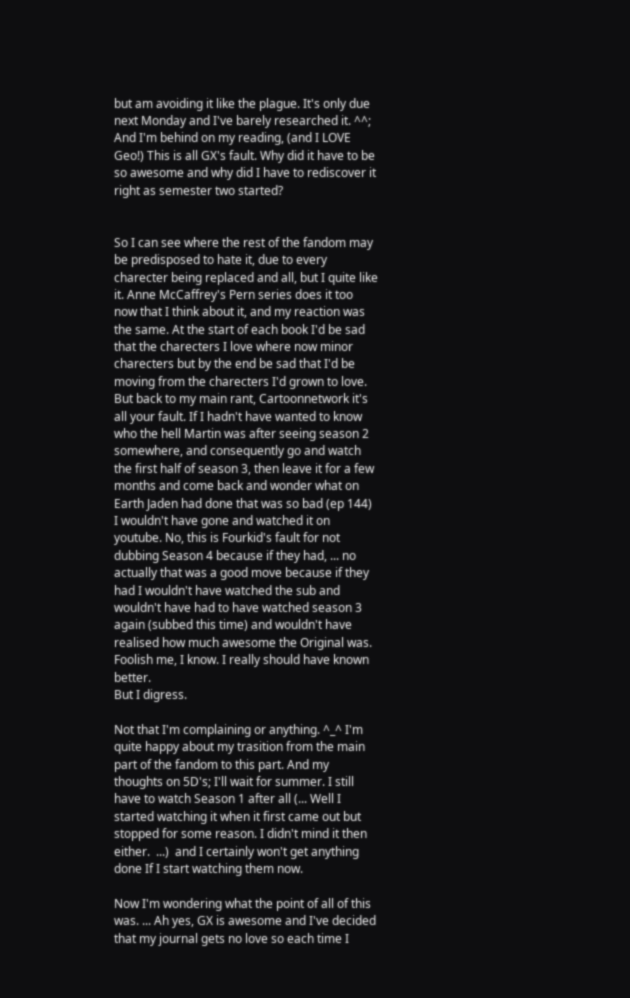but am avoiding it like the plague. It's only due next Monday and I've barely researched it. ^^; And I'm behind on my reading, (and I LOVE Geo!) This is all GX's fault. Why did it have to be so awesome and why did I have to rediscover it right as semester two started?


So I can see where the rest of the fandom may be predisposed to hate it, due to every charecter being replaced and all, but I quite like it. Anne McCaffrey's Pern series does it too now that I think about it, and my reaction was the same. At the start of each book I'd be sad that the charecters I love where now minor charecters but by the end be sad that I'd be moving from the charecters I'd grown to love.
But back to my main rant, Cartoonnetwork it's all your fault. If I hadn't have wanted to know who the hell Martin was after seeing season 2 somewhere, and consequently go and watch the first half of season 3, then leave it for a few months and come back and wonder what on Earth Jaden had done that was so bad (ep 144) I wouldn't have gone and watched it on youtube. No, this is Fourkid's fault for not dubbing Season 4 because if they had, ... no actually that was a good move because if they had I wouldn't have watched the sub and wouldn't have had to have watched season 3 again (subbed this time) and wouldn't have realised how much awesome the Original was.
Foolish me, I know. I really should have known better.
But I digress.

Not that I'm complaining or anything. ^_^ I'm quite happy about my trasition from the main part of the fandom to this part. And my thoughts on 5D's; I'll wait for summer. I still have to watch Season 1 after all (... Well I started watching it when it first came out but stopped for some reason. I didn't mind it then either.  ...)  and I certainly won't get anything done If I start watching them now.

Now I'm wondering what the point of all of this was. ... Ah yes, GX is awesome and I've decided that my journal gets no love so each time I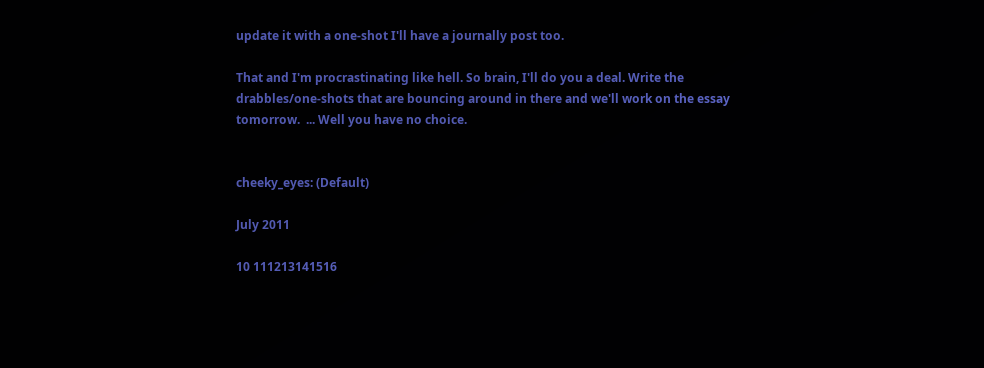update it with a one-shot I'll have a journally post too.

That and I'm procrastinating like hell. So brain, I'll do you a deal. Write the drabbles/one-shots that are bouncing around in there and we'll work on the essay tomorrow.  ... Well you have no choice.


cheeky_eyes: (Default)

July 2011

10 111213141516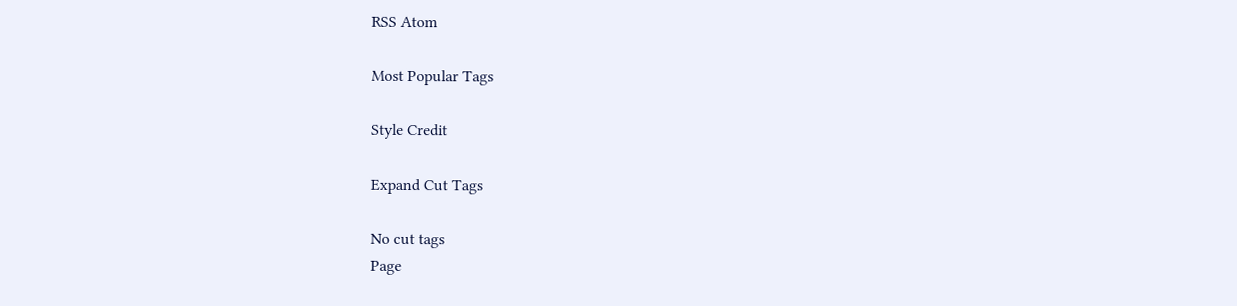RSS Atom

Most Popular Tags

Style Credit

Expand Cut Tags

No cut tags
Page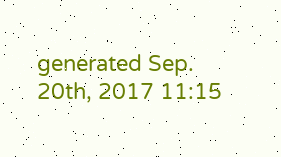generated Sep. 20th, 2017 11:15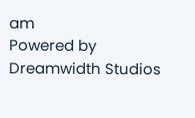am
Powered by Dreamwidth Studios